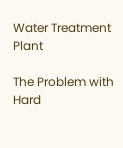Water Treatment Plant

The Problem with Hard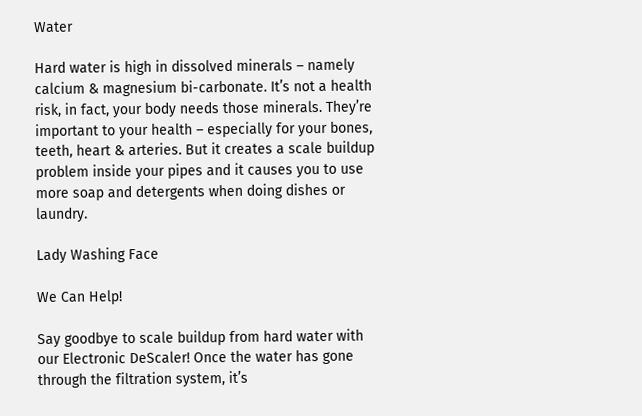Water

Hard water is high in dissolved minerals – namely calcium & magnesium bi-carbonate. It’s not a health risk, in fact, your body needs those minerals. They’re important to your health – especially for your bones, teeth, heart & arteries. But it creates a scale buildup problem inside your pipes and it causes you to use more soap and detergents when doing dishes or laundry.

Lady Washing Face

We Can Help!

Say goodbye to scale buildup from hard water with our Electronic DeScaler! Once the water has gone through the filtration system, it’s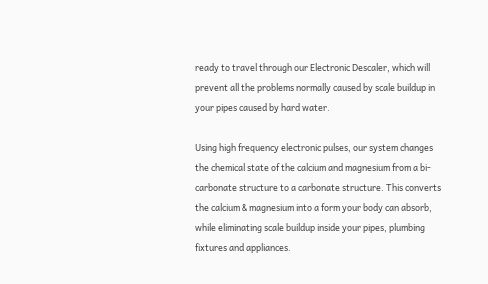ready to travel through our Electronic Descaler, which will prevent all the problems normally caused by scale buildup in your pipes caused by hard water.

Using high frequency electronic pulses, our system changes the chemical state of the calcium and magnesium from a bi-carbonate structure to a carbonate structure. This converts the calcium & magnesium into a form your body can absorb, while eliminating scale buildup inside your pipes, plumbing fixtures and appliances.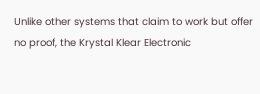Unlike other systems that claim to work but offer no proof, the Krystal Klear Electronic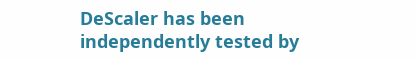DeScaler has been independently tested by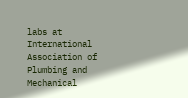labs at International Association of Plumbing and Mechanical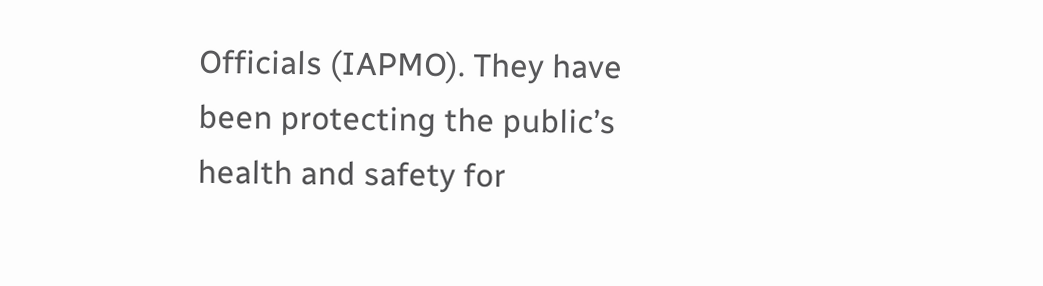Officials (IAPMO). They have been protecting the public’s health and safety for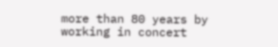more than 80 years by working in concert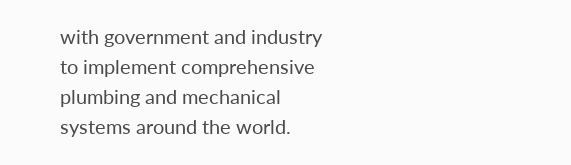with government and industry to implement comprehensive plumbing and mechanical systems around the world.